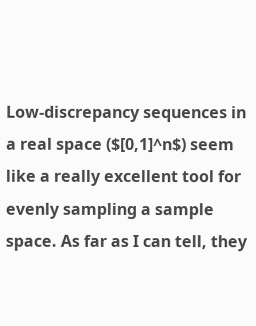Low-discrepancy sequences in a real space ($[0,1]^n$) seem like a really excellent tool for evenly sampling a sample space. As far as I can tell, they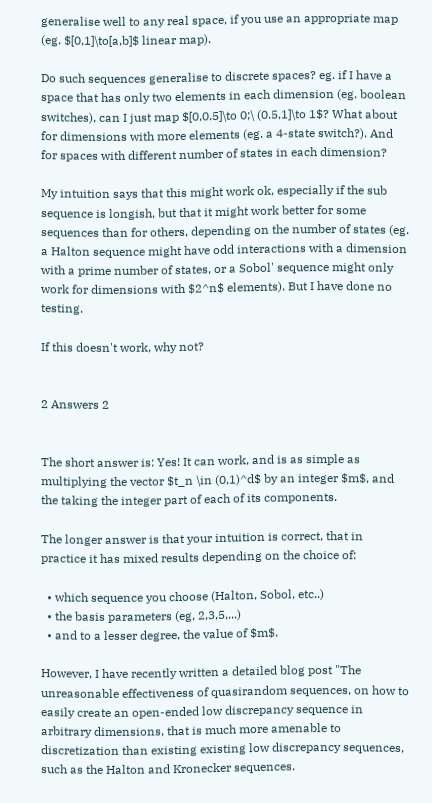generalise well to any real space, if you use an appropriate map (eg. $[0,1]\to[a,b]$ linear map).

Do such sequences generalise to discrete spaces? eg. if I have a space that has only two elements in each dimension (eg. boolean switches), can I just map $[0,0.5]\to 0;\ (0.5,1]\to 1$? What about for dimensions with more elements (eg. a 4-state switch?). And for spaces with different number of states in each dimension?

My intuition says that this might work ok, especially if the sub sequence is longish, but that it might work better for some sequences than for others, depending on the number of states (eg. a Halton sequence might have odd interactions with a dimension with a prime number of states, or a Sobol' sequence might only work for dimensions with $2^n$ elements). But I have done no testing.

If this doesn't work, why not?


2 Answers 2


The short answer is: Yes! It can work, and is as simple as multiplying the vector $t_n \in (0,1)^d$ by an integer $m$, and the taking the integer part of each of its components.

The longer answer is that your intuition is correct, that in practice it has mixed results depending on the choice of:

  • which sequence you choose (Halton, Sobol, etc..)
  • the basis parameters (eg, 2,3,5,...)
  • and to a lesser degree, the value of $m$.

However, I have recently written a detailed blog post "The unreasonable effectiveness of quasirandom sequences, on how to easily create an open-ended low discrepancy sequence in arbitrary dimensions, that is much more amenable to discretization than existing existing low discrepancy sequences, such as the Halton and Kronecker sequences.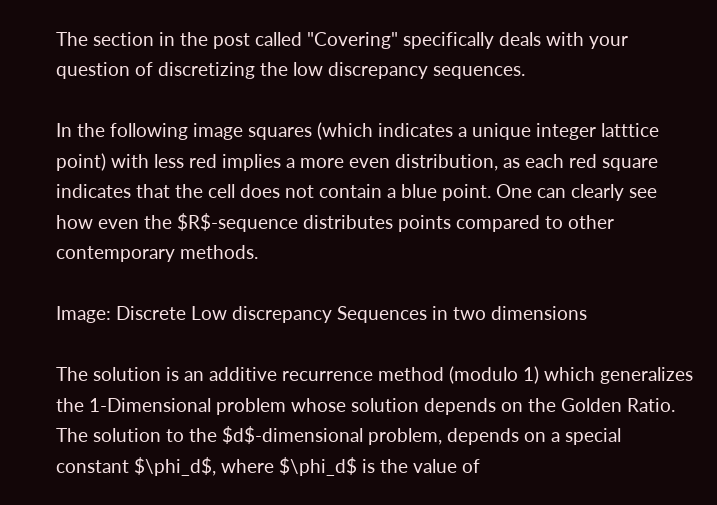The section in the post called "Covering" specifically deals with your question of discretizing the low discrepancy sequences.

In the following image squares (which indicates a unique integer latttice point) with less red implies a more even distribution, as each red square indicates that the cell does not contain a blue point. One can clearly see how even the $R$-sequence distributes points compared to other contemporary methods.

Image: Discrete Low discrepancy Sequences in two dimensions

The solution is an additive recurrence method (modulo 1) which generalizes the 1-Dimensional problem whose solution depends on the Golden Ratio. The solution to the $d$-dimensional problem, depends on a special constant $\phi_d$, where $\phi_d$ is the value of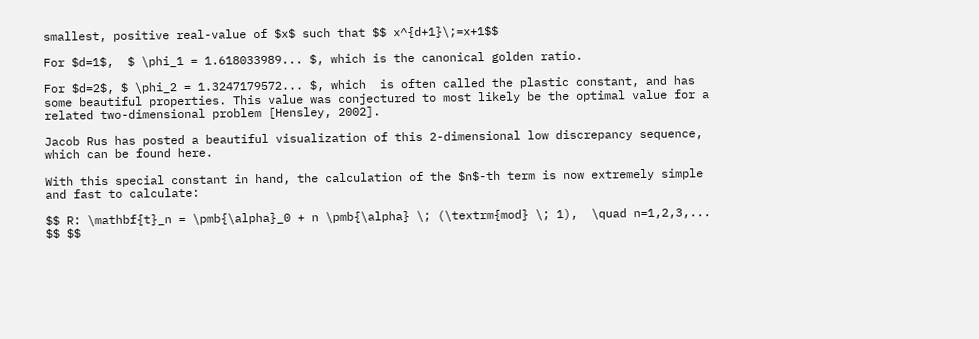smallest, positive real-value of $x$ such that $$ x^{d+1}\;=x+1$$

For $d=1$,  $ \phi_1 = 1.618033989... $, which is the canonical golden ratio.

For $d=2$, $ \phi_2 = 1.3247179572... $, which  is often called the plastic constant, and has some beautiful properties. This value was conjectured to most likely be the optimal value for a related two-dimensional problem [Hensley, 2002].

Jacob Rus has posted a beautiful visualization of this 2-dimensional low discrepancy sequence, which can be found here.

With this special constant in hand, the calculation of the $n$-th term is now extremely simple and fast to calculate:

$$ R: \mathbf{t}_n = \pmb{\alpha}_0 + n \pmb{\alpha} \; (\textrm{mod} \; 1),  \quad n=1,2,3,... $$ $$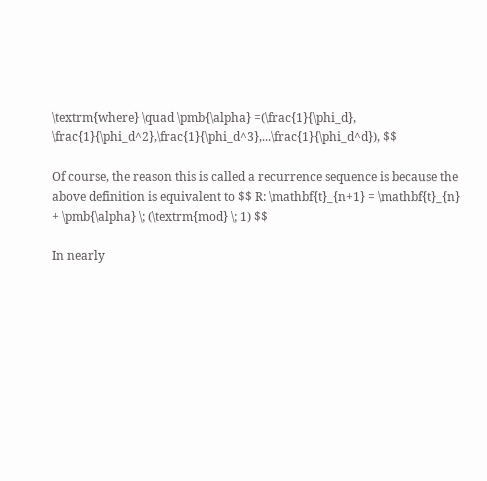\textrm{where} \quad \pmb{\alpha} =(\frac{1}{\phi_d}, \frac{1}{\phi_d^2},\frac{1}{\phi_d^3},...\frac{1}{\phi_d^d}), $$

Of course, the reason this is called a recurrence sequence is because the above definition is equivalent to $$ R: \mathbf{t}_{n+1} = \mathbf{t}_{n} + \pmb{\alpha} \; (\textrm{mod} \; 1) $$

In nearly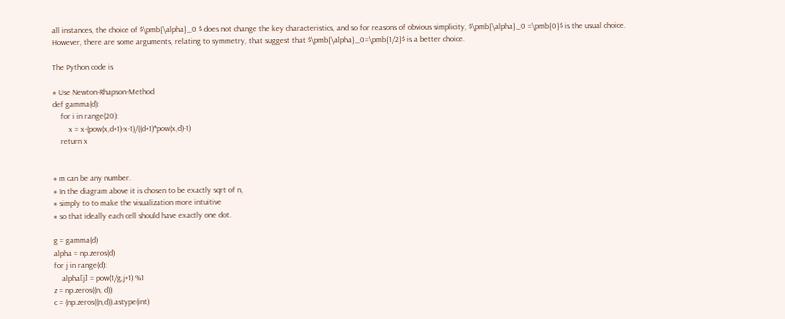all instances, the choice of $\pmb{\alpha}_0 $ does not change the key characteristics, and so for reasons of obvious simplicity, $\pmb{\alpha}_0 =\pmb{0}$ is the usual choice. However, there are some arguments, relating to symmetry, that suggest that $\pmb{\alpha}_0=\pmb{1/2}$ is a better choice.

The Python code is

# Use Newton-Rhapson-Method
def gamma(d):
    for i in range(20):
        x = x-(pow(x,d+1)-x-1)/((d+1)*pow(x,d)-1)
    return x


# m can be any number.
# In the diagram above it is chosen to be exactly sqrt of n,
# simply to to make the visualization more intuitive
# so that ideally each cell should have exactly one dot.

g = gamma(d)
alpha = np.zeros(d)
for j in range(d):
    alpha[j] = pow(1/g,j+1) %1
z = np.zeros((n, d))
c = (np.zeros((n,d)).astype(int)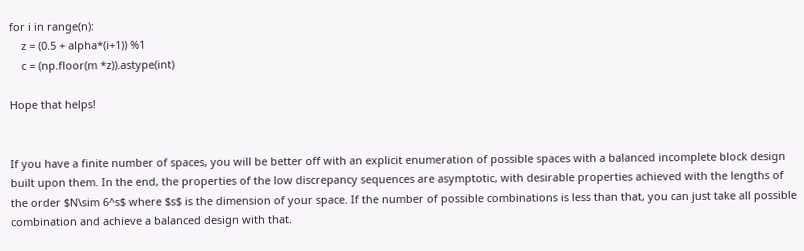for i in range(n):
    z = (0.5 + alpha*(i+1)) %1
    c = (np.floor(m *z)).astype(int)

Hope that helps!


If you have a finite number of spaces, you will be better off with an explicit enumeration of possible spaces with a balanced incomplete block design built upon them. In the end, the properties of the low discrepancy sequences are asymptotic, with desirable properties achieved with the lengths of the order $N\sim 6^s$ where $s$ is the dimension of your space. If the number of possible combinations is less than that, you can just take all possible combination and achieve a balanced design with that.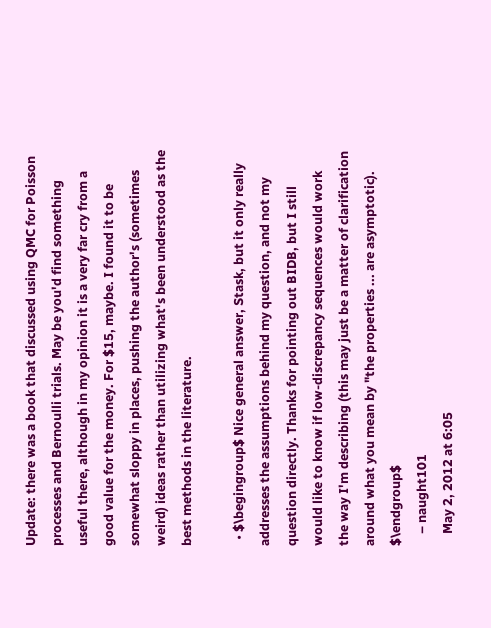Update: there was a book that discussed using QMC for Poisson processes and Bernoulli trials. May be you'd find something useful there, although in my opinion it is a very far cry from a good value for the money. For $15, maybe. I found it to be somewhat sloppy in places, pushing the author's (sometimes weird) ideas rather than utilizing what's been understood as the best methods in the literature.

  • $\begingroup$ Nice general answer, Stask, but it only really addresses the assumptions behind my question, and not my question directly. Thanks for pointing out BIDB, but I still would like to know if low-discrepancy sequences would work the way I'm describing (this may just be a matter of clarification around what you mean by "the properties ... are asymptotic). $\endgroup$
    – naught101
    May 2, 2012 at 6:05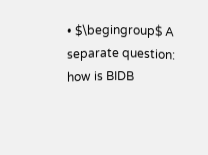• $\begingroup$ A separate question: how is BIDB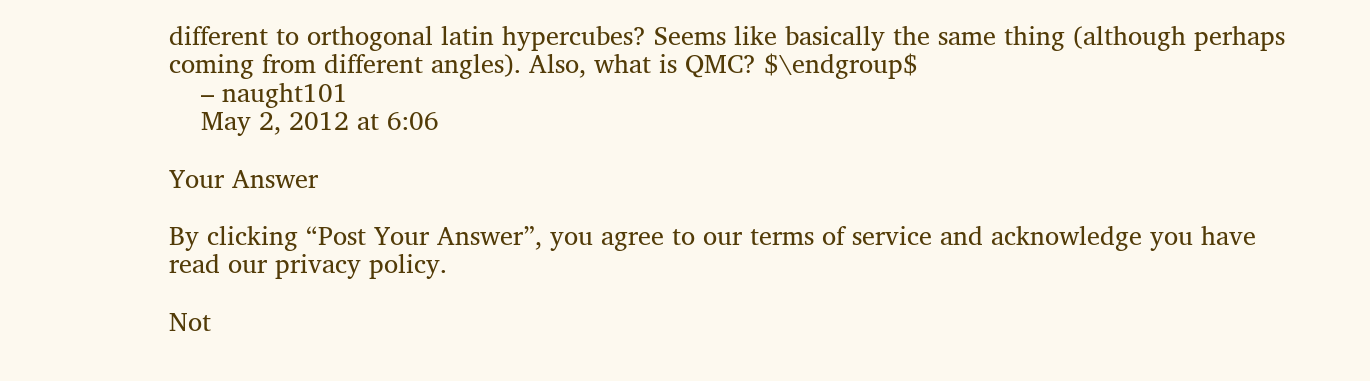different to orthogonal latin hypercubes? Seems like basically the same thing (although perhaps coming from different angles). Also, what is QMC? $\endgroup$
    – naught101
    May 2, 2012 at 6:06

Your Answer

By clicking “Post Your Answer”, you agree to our terms of service and acknowledge you have read our privacy policy.

Not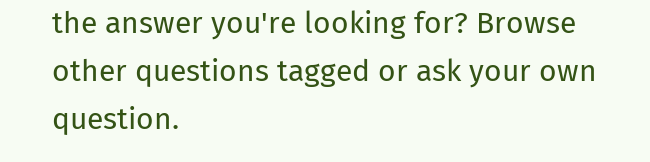the answer you're looking for? Browse other questions tagged or ask your own question.